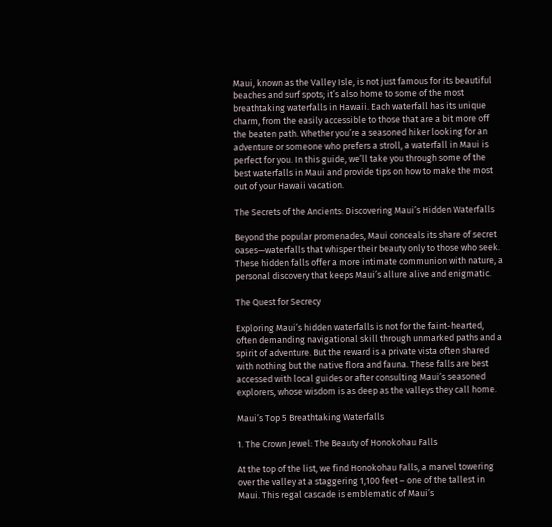Maui, known as the Valley Isle, is not just famous for its beautiful beaches and surf spots; it’s also home to some of the most breathtaking waterfalls in Hawaii. Each waterfall has its unique charm, from the easily accessible to those that are a bit more off the beaten path. Whether you’re a seasoned hiker looking for an adventure or someone who prefers a stroll, a waterfall in Maui is perfect for you. In this guide, we’ll take you through some of the best waterfalls in Maui and provide tips on how to make the most out of your Hawaii vacation.

The Secrets of the Ancients: Discovering Maui’s Hidden Waterfalls

Beyond the popular promenades, Maui conceals its share of secret oases—waterfalls that whisper their beauty only to those who seek. These hidden falls offer a more intimate communion with nature, a personal discovery that keeps Maui’s allure alive and enigmatic.

The Quest for Secrecy

Exploring Maui’s hidden waterfalls is not for the faint-hearted, often demanding navigational skill through unmarked paths and a spirit of adventure. But the reward is a private vista often shared with nothing but the native flora and fauna. These falls are best accessed with local guides or after consulting Maui’s seasoned explorers, whose wisdom is as deep as the valleys they call home.

Maui’s Top 5 Breathtaking Waterfalls

1. The Crown Jewel: The Beauty of Honokohau Falls

At the top of the list, we find Honokohau Falls, a marvel towering over the valley at a staggering 1,100 feet – one of the tallest in Maui. This regal cascade is emblematic of Maui’s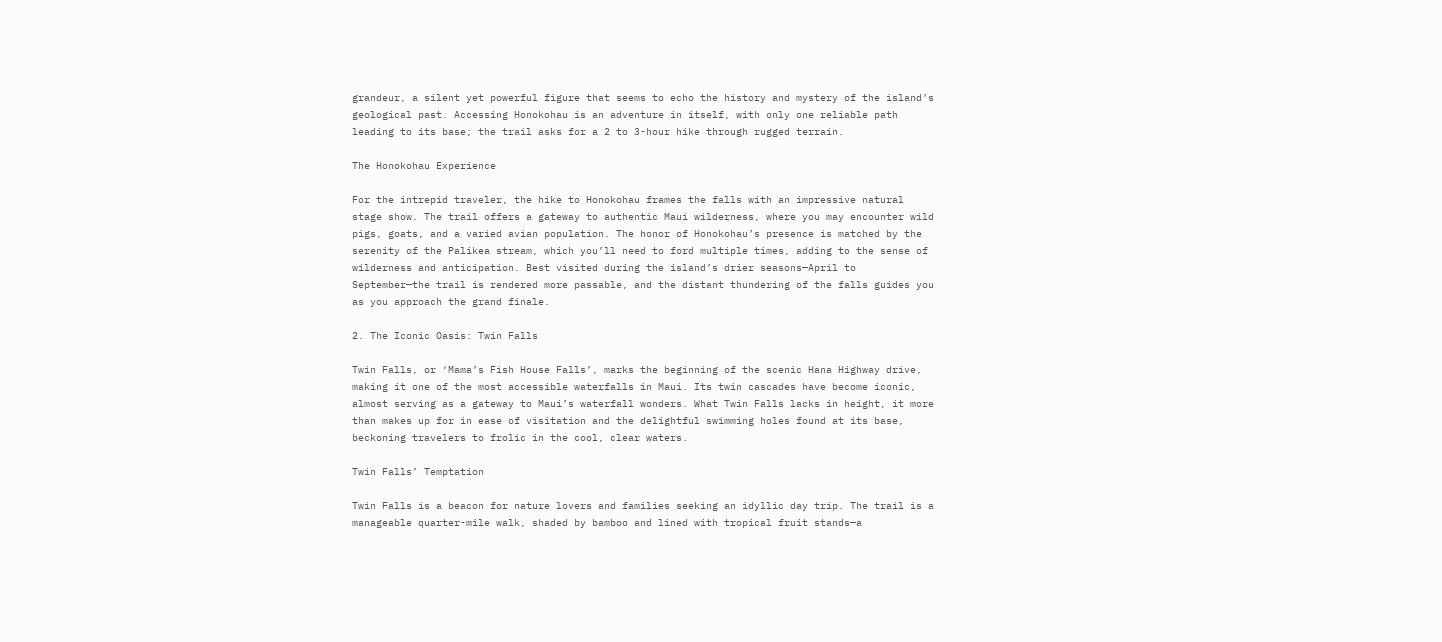grandeur, a silent yet powerful figure that seems to echo the history and mystery of the island’s geological past. Accessing Honokohau is an adventure in itself, with only one reliable path leading to its base; the trail asks for a 2 to 3-hour hike through rugged terrain.

The Honokohau Experience

For the intrepid traveler, the hike to Honokohau frames the falls with an impressive natural stage show. The trail offers a gateway to authentic Maui wilderness, where you may encounter wild pigs, goats, and a varied avian population. The honor of Honokohau’s presence is matched by the serenity of the Palikea stream, which you’ll need to ford multiple times, adding to the sense of wilderness and anticipation. Best visited during the island’s drier seasons—April to September—the trail is rendered more passable, and the distant thundering of the falls guides you as you approach the grand finale.

2. The Iconic Oasis: Twin Falls

Twin Falls, or ‘Mama’s Fish House Falls’, marks the beginning of the scenic Hana Highway drive, making it one of the most accessible waterfalls in Maui. Its twin cascades have become iconic, almost serving as a gateway to Maui’s waterfall wonders. What Twin Falls lacks in height, it more than makes up for in ease of visitation and the delightful swimming holes found at its base, beckoning travelers to frolic in the cool, clear waters.

Twin Falls’ Temptation

Twin Falls is a beacon for nature lovers and families seeking an idyllic day trip. The trail is a manageable quarter-mile walk, shaded by bamboo and lined with tropical fruit stands—a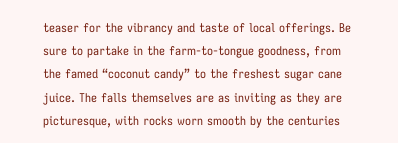teaser for the vibrancy and taste of local offerings. Be sure to partake in the farm-to-tongue goodness, from the famed “coconut candy” to the freshest sugar cane juice. The falls themselves are as inviting as they are picturesque, with rocks worn smooth by the centuries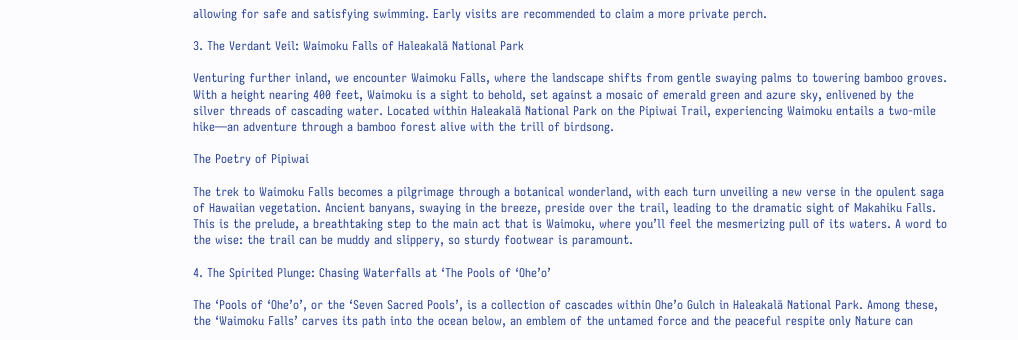allowing for safe and satisfying swimming. Early visits are recommended to claim a more private perch.

3. The Verdant Veil: Waimoku Falls of Haleakalā National Park

Venturing further inland, we encounter Waimoku Falls, where the landscape shifts from gentle swaying palms to towering bamboo groves. With a height nearing 400 feet, Waimoku is a sight to behold, set against a mosaic of emerald green and azure sky, enlivened by the silver threads of cascading water. Located within Haleakalā National Park on the Pipiwai Trail, experiencing Waimoku entails a two-mile hike—an adventure through a bamboo forest alive with the trill of birdsong.

The Poetry of Pipiwai

The trek to Waimoku Falls becomes a pilgrimage through a botanical wonderland, with each turn unveiling a new verse in the opulent saga of Hawaiian vegetation. Ancient banyans, swaying in the breeze, preside over the trail, leading to the dramatic sight of Makahiku Falls. This is the prelude, a breathtaking step to the main act that is Waimoku, where you’ll feel the mesmerizing pull of its waters. A word to the wise: the trail can be muddy and slippery, so sturdy footwear is paramount.

4. The Spirited Plunge: Chasing Waterfalls at ‘The Pools of ‘Ohe’o’

The ‘Pools of ‘Ohe’o’, or the ‘Seven Sacred Pools’, is a collection of cascades within Ohe’o Gulch in Haleakalā National Park. Among these, the ‘Waimoku Falls’ carves its path into the ocean below, an emblem of the untamed force and the peaceful respite only Nature can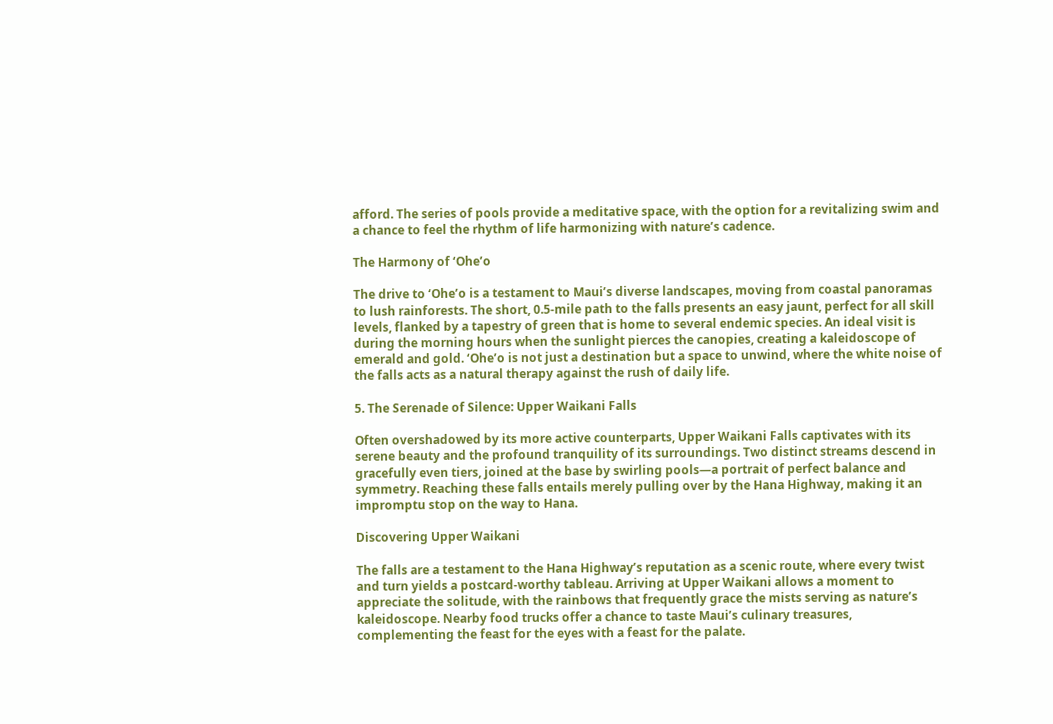afford. The series of pools provide a meditative space, with the option for a revitalizing swim and a chance to feel the rhythm of life harmonizing with nature’s cadence.

The Harmony of ‘Ohe’o

The drive to ‘Ohe’o is a testament to Maui’s diverse landscapes, moving from coastal panoramas to lush rainforests. The short, 0.5-mile path to the falls presents an easy jaunt, perfect for all skill levels, flanked by a tapestry of green that is home to several endemic species. An ideal visit is during the morning hours when the sunlight pierces the canopies, creating a kaleidoscope of emerald and gold. ‘Ohe’o is not just a destination but a space to unwind, where the white noise of the falls acts as a natural therapy against the rush of daily life.

5. The Serenade of Silence: Upper Waikani Falls

Often overshadowed by its more active counterparts, Upper Waikani Falls captivates with its serene beauty and the profound tranquility of its surroundings. Two distinct streams descend in gracefully even tiers, joined at the base by swirling pools—a portrait of perfect balance and symmetry. Reaching these falls entails merely pulling over by the Hana Highway, making it an impromptu stop on the way to Hana.

Discovering Upper Waikani

The falls are a testament to the Hana Highway’s reputation as a scenic route, where every twist and turn yields a postcard-worthy tableau. Arriving at Upper Waikani allows a moment to appreciate the solitude, with the rainbows that frequently grace the mists serving as nature’s kaleidoscope. Nearby food trucks offer a chance to taste Maui’s culinary treasures, complementing the feast for the eyes with a feast for the palate.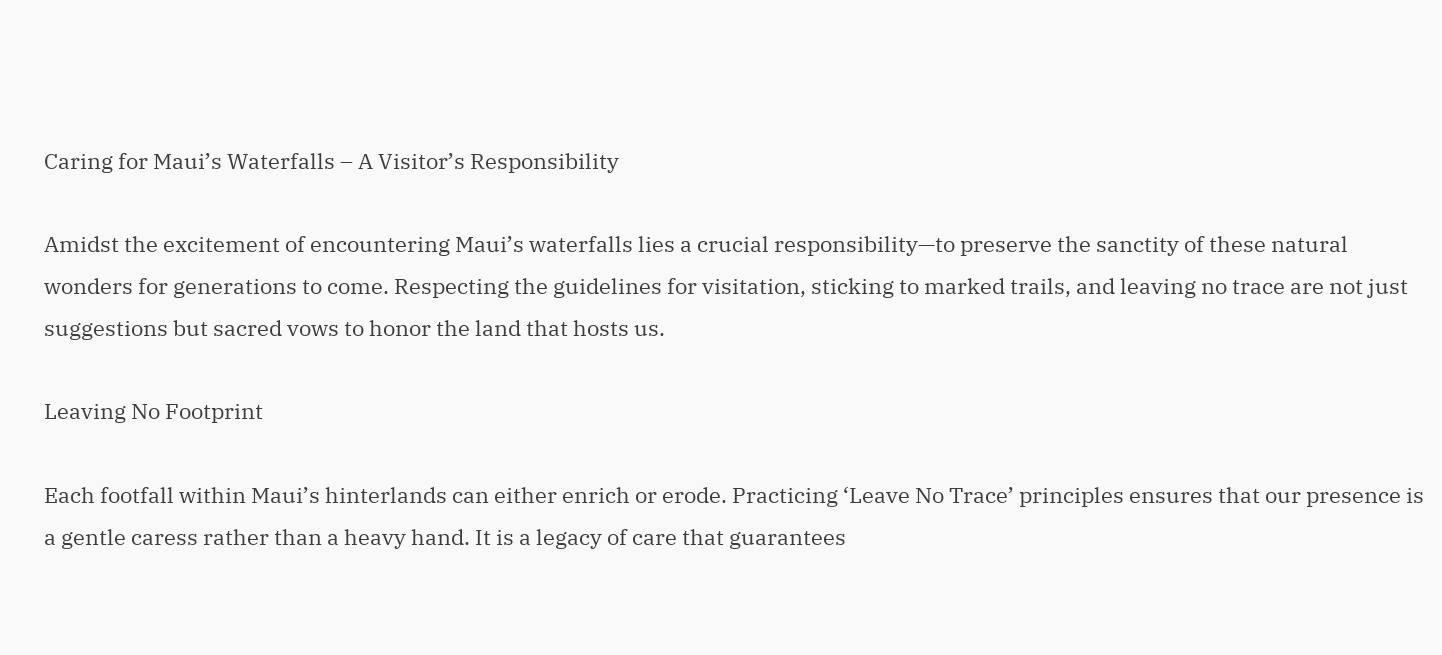Caring for Maui’s Waterfalls – A Visitor’s Responsibility

Amidst the excitement of encountering Maui’s waterfalls lies a crucial responsibility—to preserve the sanctity of these natural wonders for generations to come. Respecting the guidelines for visitation, sticking to marked trails, and leaving no trace are not just suggestions but sacred vows to honor the land that hosts us.

Leaving No Footprint

Each footfall within Maui’s hinterlands can either enrich or erode. Practicing ‘Leave No Trace’ principles ensures that our presence is a gentle caress rather than a heavy hand. It is a legacy of care that guarantees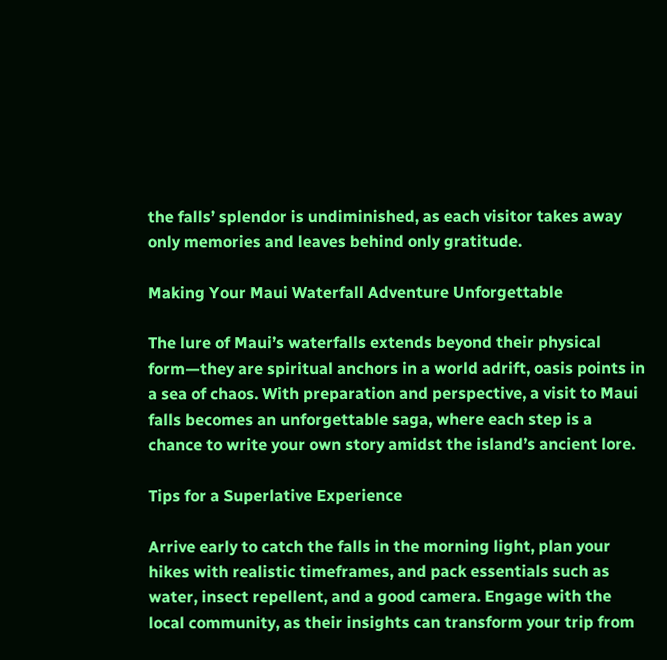the falls’ splendor is undiminished, as each visitor takes away only memories and leaves behind only gratitude.

Making Your Maui Waterfall Adventure Unforgettable

The lure of Maui’s waterfalls extends beyond their physical form—they are spiritual anchors in a world adrift, oasis points in a sea of chaos. With preparation and perspective, a visit to Maui falls becomes an unforgettable saga, where each step is a chance to write your own story amidst the island’s ancient lore.

Tips for a Superlative Experience

Arrive early to catch the falls in the morning light, plan your hikes with realistic timeframes, and pack essentials such as water, insect repellent, and a good camera. Engage with the local community, as their insights can transform your trip from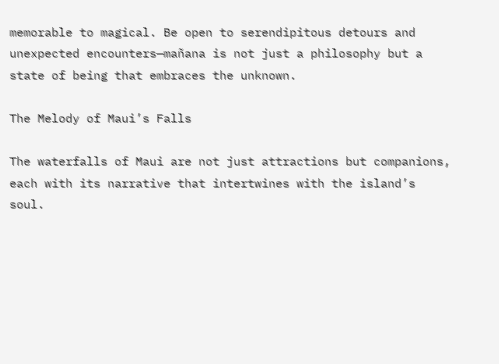memorable to magical. Be open to serendipitous detours and unexpected encounters—mañana is not just a philosophy but a state of being that embraces the unknown.

The Melody of Maui’s Falls

The waterfalls of Maui are not just attractions but companions, each with its narrative that intertwines with the island’s soul.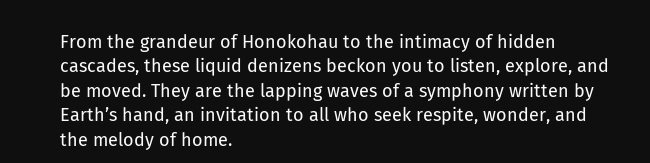From the grandeur of Honokohau to the intimacy of hidden cascades, these liquid denizens beckon you to listen, explore, and be moved. They are the lapping waves of a symphony written by Earth’s hand, an invitation to all who seek respite, wonder, and the melody of home.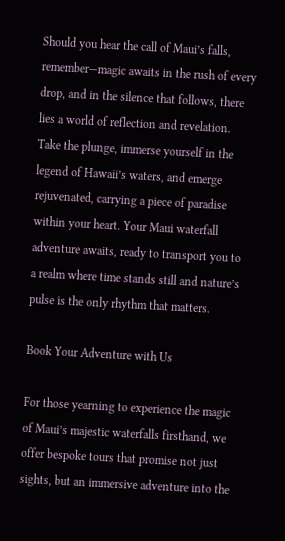Should you hear the call of Maui’s falls, remember—magic awaits in the rush of every drop, and in the silence that follows, there lies a world of reflection and revelation. Take the plunge, immerse yourself in the legend of Hawaii’s waters, and emerge rejuvenated, carrying a piece of paradise within your heart. Your Maui waterfall adventure awaits, ready to transport you to a realm where time stands still and nature’s pulse is the only rhythm that matters.

Book Your Adventure with Us

For those yearning to experience the magic of Maui’s majestic waterfalls firsthand, we offer bespoke tours that promise not just sights, but an immersive adventure into the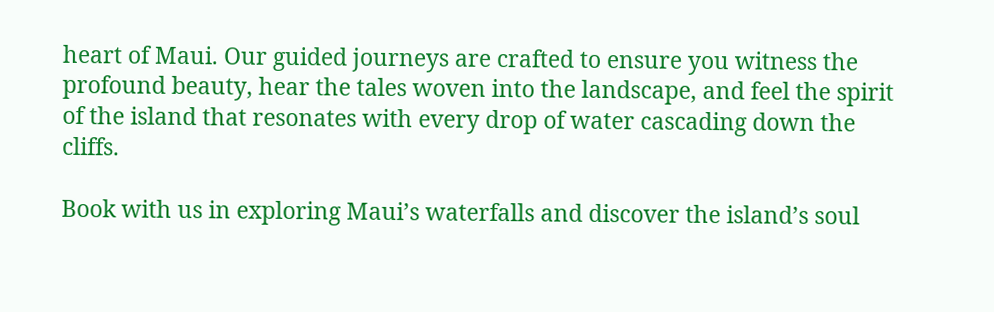heart of Maui. Our guided journeys are crafted to ensure you witness the profound beauty, hear the tales woven into the landscape, and feel the spirit of the island that resonates with every drop of water cascading down the cliffs.

Book with us in exploring Maui’s waterfalls and discover the island’s soul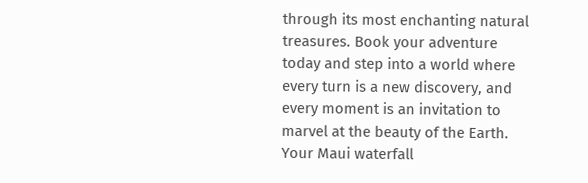through its most enchanting natural treasures. Book your adventure today and step into a world where every turn is a new discovery, and every moment is an invitation to marvel at the beauty of the Earth. Your Maui waterfall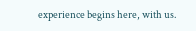experience begins here, with us.